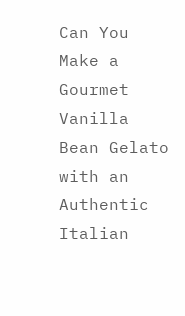Can You Make a Gourmet Vanilla Bean Gelato with an Authentic Italian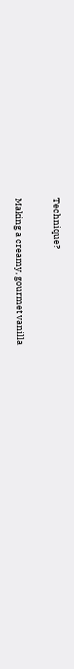Technique?

Making a creamy, gourmet vanilla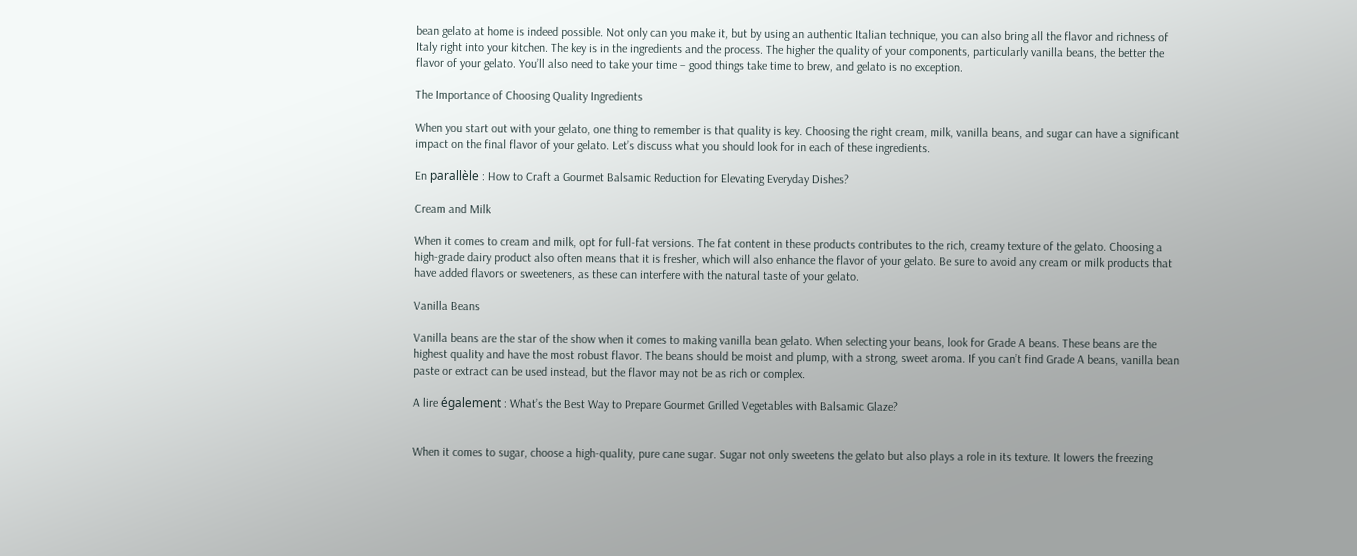bean gelato at home is indeed possible. Not only can you make it, but by using an authentic Italian technique, you can also bring all the flavor and richness of Italy right into your kitchen. The key is in the ingredients and the process. The higher the quality of your components, particularly vanilla beans, the better the flavor of your gelato. You’ll also need to take your time – good things take time to brew, and gelato is no exception.

The Importance of Choosing Quality Ingredients

When you start out with your gelato, one thing to remember is that quality is key. Choosing the right cream, milk, vanilla beans, and sugar can have a significant impact on the final flavor of your gelato. Let’s discuss what you should look for in each of these ingredients.

En parallèle : How to Craft a Gourmet Balsamic Reduction for Elevating Everyday Dishes?

Cream and Milk

When it comes to cream and milk, opt for full-fat versions. The fat content in these products contributes to the rich, creamy texture of the gelato. Choosing a high-grade dairy product also often means that it is fresher, which will also enhance the flavor of your gelato. Be sure to avoid any cream or milk products that have added flavors or sweeteners, as these can interfere with the natural taste of your gelato.

Vanilla Beans

Vanilla beans are the star of the show when it comes to making vanilla bean gelato. When selecting your beans, look for Grade A beans. These beans are the highest quality and have the most robust flavor. The beans should be moist and plump, with a strong, sweet aroma. If you can’t find Grade A beans, vanilla bean paste or extract can be used instead, but the flavor may not be as rich or complex.

A lire également : What’s the Best Way to Prepare Gourmet Grilled Vegetables with Balsamic Glaze?


When it comes to sugar, choose a high-quality, pure cane sugar. Sugar not only sweetens the gelato but also plays a role in its texture. It lowers the freezing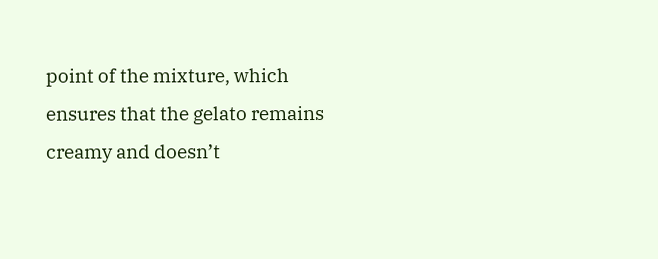point of the mixture, which ensures that the gelato remains creamy and doesn’t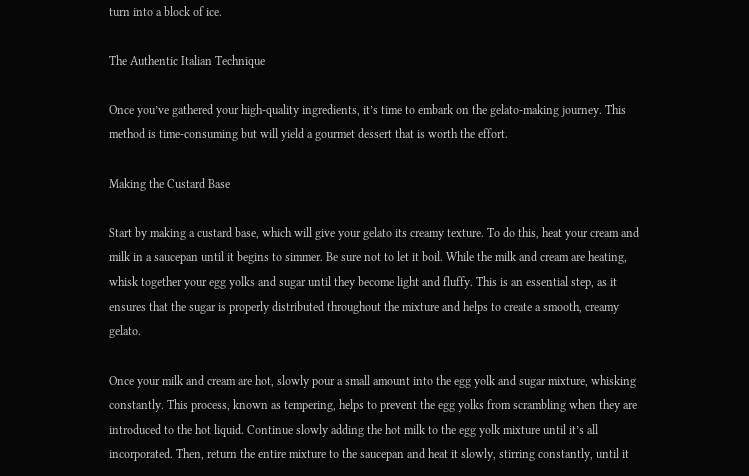turn into a block of ice.

The Authentic Italian Technique

Once you’ve gathered your high-quality ingredients, it’s time to embark on the gelato-making journey. This method is time-consuming but will yield a gourmet dessert that is worth the effort.

Making the Custard Base

Start by making a custard base, which will give your gelato its creamy texture. To do this, heat your cream and milk in a saucepan until it begins to simmer. Be sure not to let it boil. While the milk and cream are heating, whisk together your egg yolks and sugar until they become light and fluffy. This is an essential step, as it ensures that the sugar is properly distributed throughout the mixture and helps to create a smooth, creamy gelato.

Once your milk and cream are hot, slowly pour a small amount into the egg yolk and sugar mixture, whisking constantly. This process, known as tempering, helps to prevent the egg yolks from scrambling when they are introduced to the hot liquid. Continue slowly adding the hot milk to the egg yolk mixture until it’s all incorporated. Then, return the entire mixture to the saucepan and heat it slowly, stirring constantly, until it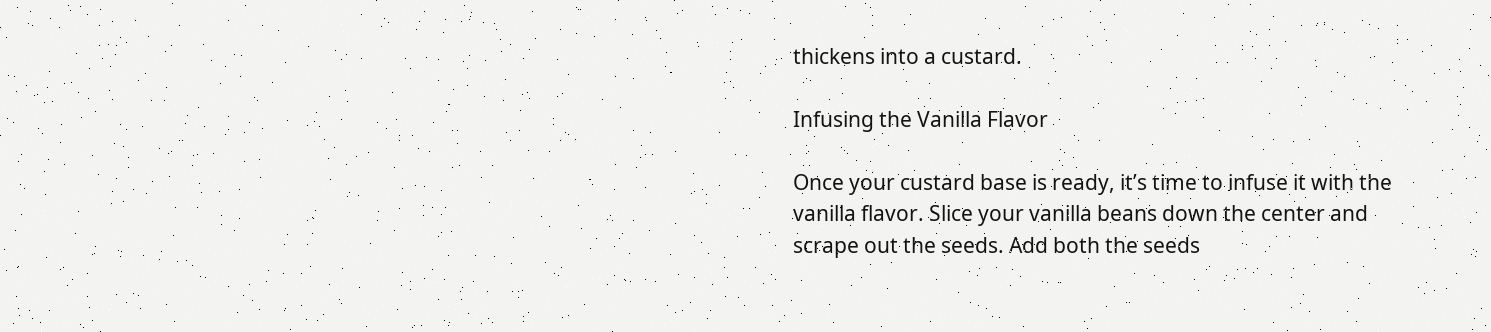thickens into a custard.

Infusing the Vanilla Flavor

Once your custard base is ready, it’s time to infuse it with the vanilla flavor. Slice your vanilla beans down the center and scrape out the seeds. Add both the seeds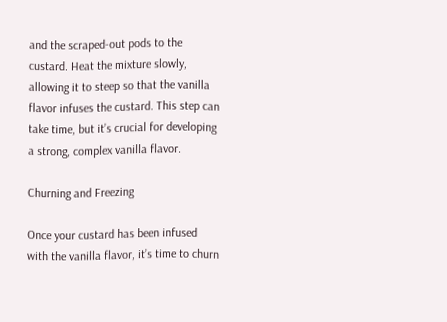and the scraped-out pods to the custard. Heat the mixture slowly, allowing it to steep so that the vanilla flavor infuses the custard. This step can take time, but it’s crucial for developing a strong, complex vanilla flavor.

Churning and Freezing

Once your custard has been infused with the vanilla flavor, it’s time to churn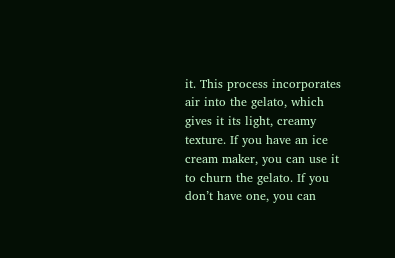it. This process incorporates air into the gelato, which gives it its light, creamy texture. If you have an ice cream maker, you can use it to churn the gelato. If you don’t have one, you can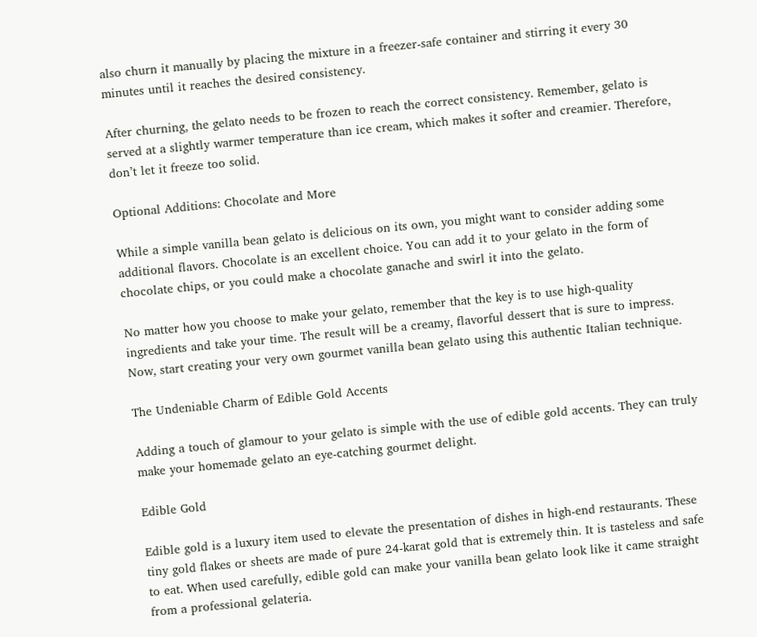also churn it manually by placing the mixture in a freezer-safe container and stirring it every 30 minutes until it reaches the desired consistency.

After churning, the gelato needs to be frozen to reach the correct consistency. Remember, gelato is served at a slightly warmer temperature than ice cream, which makes it softer and creamier. Therefore, don’t let it freeze too solid.

Optional Additions: Chocolate and More

While a simple vanilla bean gelato is delicious on its own, you might want to consider adding some additional flavors. Chocolate is an excellent choice. You can add it to your gelato in the form of chocolate chips, or you could make a chocolate ganache and swirl it into the gelato.

No matter how you choose to make your gelato, remember that the key is to use high-quality ingredients and take your time. The result will be a creamy, flavorful dessert that is sure to impress. Now, start creating your very own gourmet vanilla bean gelato using this authentic Italian technique.

The Undeniable Charm of Edible Gold Accents

Adding a touch of glamour to your gelato is simple with the use of edible gold accents. They can truly make your homemade gelato an eye-catching gourmet delight.

Edible Gold

Edible gold is a luxury item used to elevate the presentation of dishes in high-end restaurants. These tiny gold flakes or sheets are made of pure 24-karat gold that is extremely thin. It is tasteless and safe to eat. When used carefully, edible gold can make your vanilla bean gelato look like it came straight from a professional gelateria.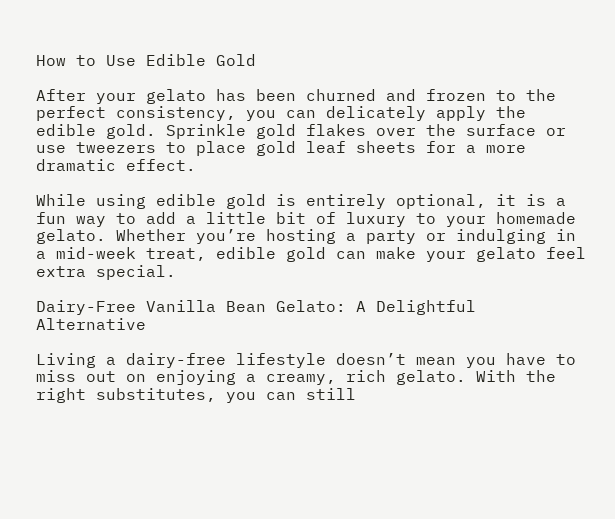How to Use Edible Gold

After your gelato has been churned and frozen to the perfect consistency, you can delicately apply the edible gold. Sprinkle gold flakes over the surface or use tweezers to place gold leaf sheets for a more dramatic effect.

While using edible gold is entirely optional, it is a fun way to add a little bit of luxury to your homemade gelato. Whether you’re hosting a party or indulging in a mid-week treat, edible gold can make your gelato feel extra special.

Dairy-Free Vanilla Bean Gelato: A Delightful Alternative

Living a dairy-free lifestyle doesn’t mean you have to miss out on enjoying a creamy, rich gelato. With the right substitutes, you can still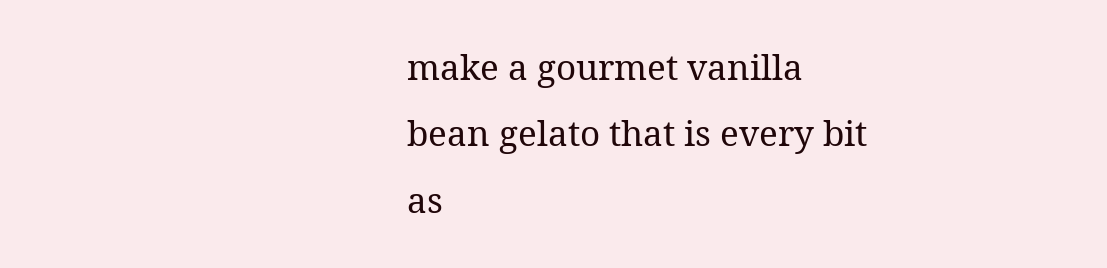make a gourmet vanilla bean gelato that is every bit as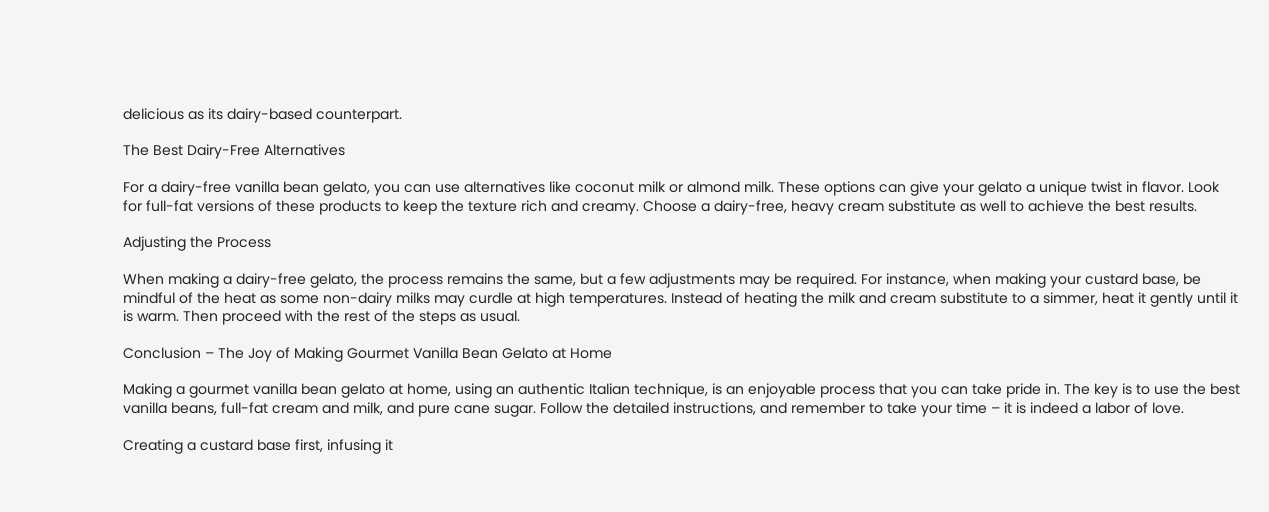delicious as its dairy-based counterpart.

The Best Dairy-Free Alternatives

For a dairy-free vanilla bean gelato, you can use alternatives like coconut milk or almond milk. These options can give your gelato a unique twist in flavor. Look for full-fat versions of these products to keep the texture rich and creamy. Choose a dairy-free, heavy cream substitute as well to achieve the best results.

Adjusting the Process

When making a dairy-free gelato, the process remains the same, but a few adjustments may be required. For instance, when making your custard base, be mindful of the heat as some non-dairy milks may curdle at high temperatures. Instead of heating the milk and cream substitute to a simmer, heat it gently until it is warm. Then proceed with the rest of the steps as usual.

Conclusion – The Joy of Making Gourmet Vanilla Bean Gelato at Home

Making a gourmet vanilla bean gelato at home, using an authentic Italian technique, is an enjoyable process that you can take pride in. The key is to use the best vanilla beans, full-fat cream and milk, and pure cane sugar. Follow the detailed instructions, and remember to take your time – it is indeed a labor of love.

Creating a custard base first, infusing it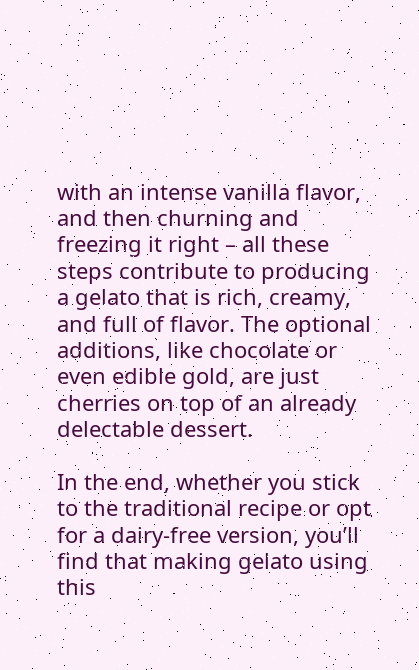with an intense vanilla flavor, and then churning and freezing it right – all these steps contribute to producing a gelato that is rich, creamy, and full of flavor. The optional additions, like chocolate or even edible gold, are just cherries on top of an already delectable dessert.

In the end, whether you stick to the traditional recipe or opt for a dairy-free version, you’ll find that making gelato using this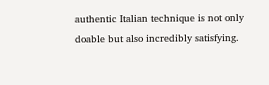authentic Italian technique is not only doable but also incredibly satisfying.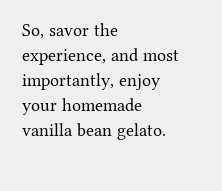So, savor the experience, and most importantly, enjoy your homemade vanilla bean gelato.